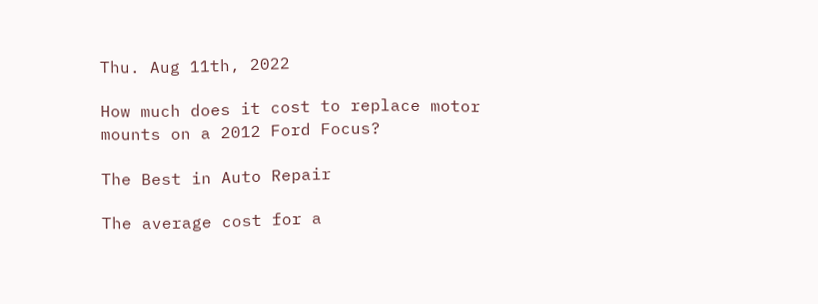Thu. Aug 11th, 2022

How much does it cost to replace motor mounts on a 2012 Ford Focus?

The Best in Auto Repair

The average cost for a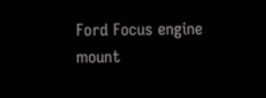Ford Focus engine mount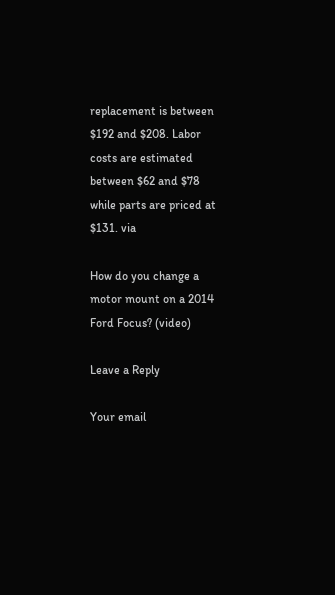replacement is between $192 and $208. Labor costs are estimated between $62 and $78 while parts are priced at $131. via

How do you change a motor mount on a 2014 Ford Focus? (video)

Leave a Reply

Your email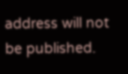address will not be published.